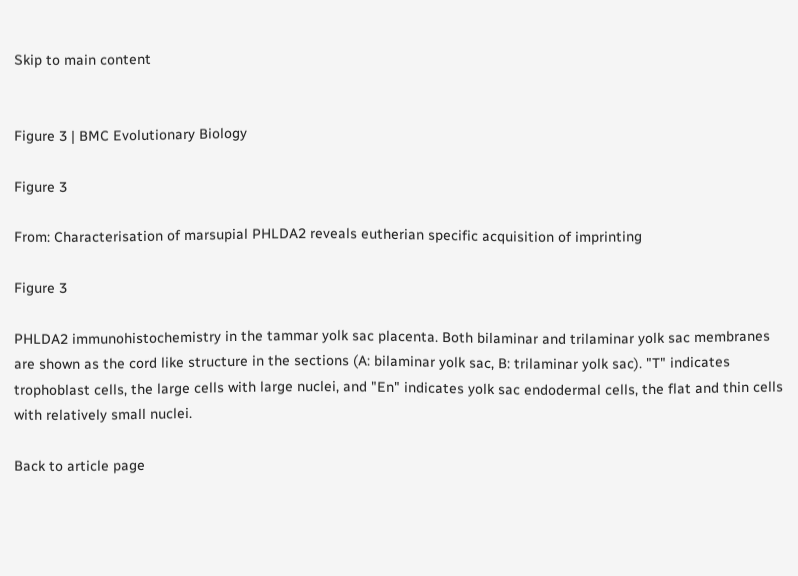Skip to main content


Figure 3 | BMC Evolutionary Biology

Figure 3

From: Characterisation of marsupial PHLDA2 reveals eutherian specific acquisition of imprinting

Figure 3

PHLDA2 immunohistochemistry in the tammar yolk sac placenta. Both bilaminar and trilaminar yolk sac membranes are shown as the cord like structure in the sections (A: bilaminar yolk sac, B: trilaminar yolk sac). "T" indicates trophoblast cells, the large cells with large nuclei, and "En" indicates yolk sac endodermal cells, the flat and thin cells with relatively small nuclei.

Back to article page